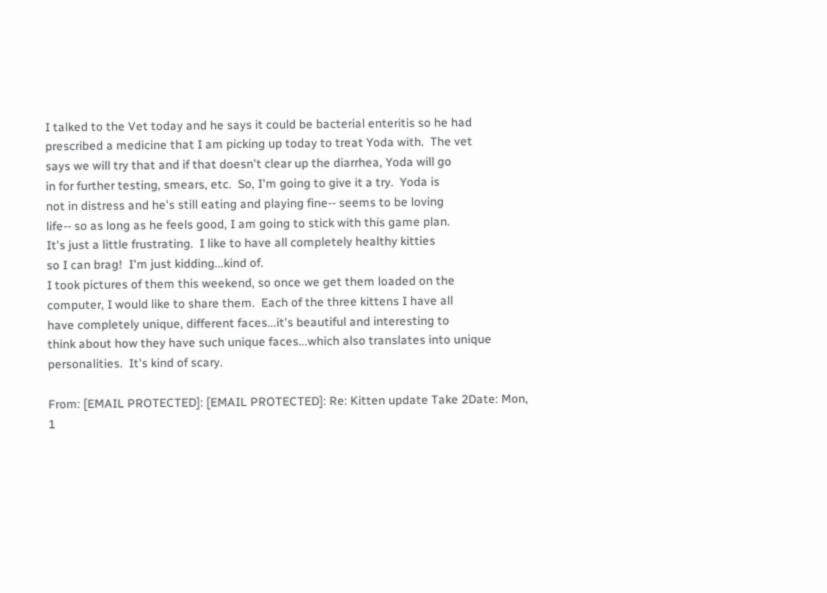I talked to the Vet today and he says it could be bacterial enteritis so he had
prescribed a medicine that I am picking up today to treat Yoda with.  The vet
says we will try that and if that doesn't clear up the diarrhea, Yoda will go
in for further testing, smears, etc.  So, I'm going to give it a try.  Yoda is
not in distress and he's still eating and playing fine-- seems to be loving
life-- so as long as he feels good, I am going to stick with this game plan.
It's just a little frustrating.  I like to have all completely healthy kitties
so I can brag!  I'm just kidding...kind of.
I took pictures of them this weekend, so once we get them loaded on the
computer, I would like to share them.  Each of the three kittens I have all
have completely unique, different faces...it's beautiful and interesting to
think about how they have such unique faces...which also translates into unique
personalities.  It's kind of scary.

From: [EMAIL PROTECTED]: [EMAIL PROTECTED]: Re: Kitten update Take 2Date: Mon,
1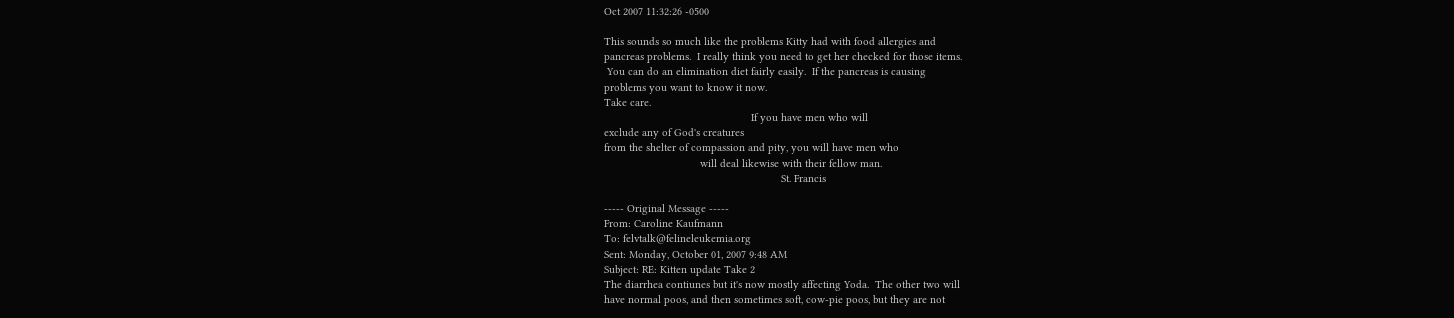Oct 2007 11:32:26 -0500

This sounds so much like the problems Kitty had with food allergies and
pancreas problems.  I really think you need to get her checked for those items.
 You can do an elimination diet fairly easily.  If the pancreas is causing
problems you want to know it now.
Take care.
                                                 If you have men who will
exclude any of God's creatures
from the shelter of compassion and pity, you will have men who
                                will deal likewise with their fellow man.
                                                           St. Francis

----- Original Message -----
From: Caroline Kaufmann
To: felvtalk@felineleukemia.org
Sent: Monday, October 01, 2007 9:48 AM
Subject: RE: Kitten update Take 2
The diarrhea contiunes but it's now mostly affecting Yoda.  The other two will
have normal poos, and then sometimes soft, cow-pie poos, but they are not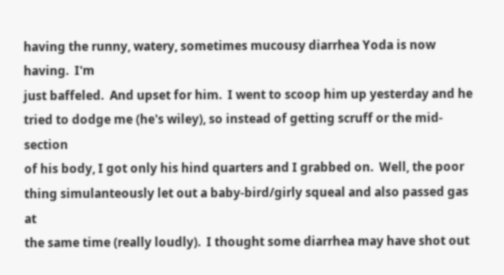having the runny, watery, sometimes mucousy diarrhea Yoda is now having.  I'm
just baffeled.  And upset for him.  I went to scoop him up yesterday and he
tried to dodge me (he's wiley), so instead of getting scruff or the mid-section
of his body, I got only his hind quarters and I grabbed on.  Well, the poor
thing simulanteously let out a baby-bird/girly squeal and also passed gas at
the same time (really loudly).  I thought some diarrhea may have shot out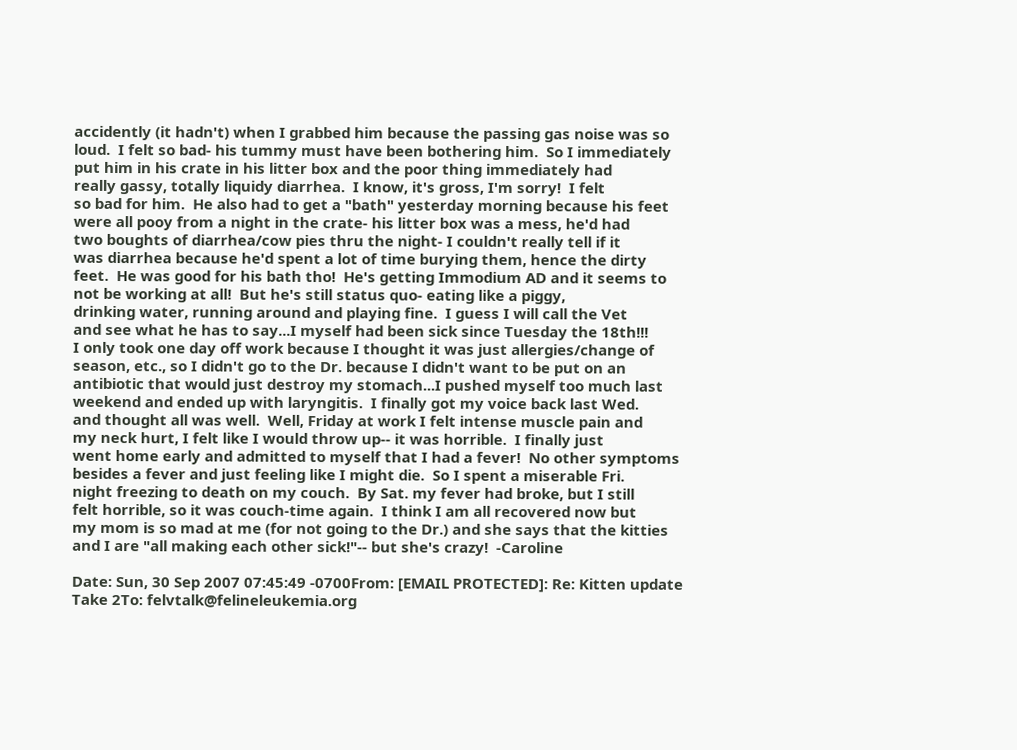accidently (it hadn't) when I grabbed him because the passing gas noise was so
loud.  I felt so bad- his tummy must have been bothering him.  So I immediately
put him in his crate in his litter box and the poor thing immediately had
really gassy, totally liquidy diarrhea.  I know, it's gross, I'm sorry!  I felt
so bad for him.  He also had to get a "bath" yesterday morning because his feet
were all pooy from a night in the crate- his litter box was a mess, he'd had
two boughts of diarrhea/cow pies thru the night- I couldn't really tell if it
was diarrhea because he'd spent a lot of time burying them, hence the dirty
feet.  He was good for his bath tho!  He's getting Immodium AD and it seems to
not be working at all!  But he's still status quo- eating like a piggy,
drinking water, running around and playing fine.  I guess I will call the Vet
and see what he has to say...I myself had been sick since Tuesday the 18th!!!
I only took one day off work because I thought it was just allergies/change of
season, etc., so I didn't go to the Dr. because I didn't want to be put on an
antibiotic that would just destroy my stomach...I pushed myself too much last
weekend and ended up with laryngitis.  I finally got my voice back last Wed.
and thought all was well.  Well, Friday at work I felt intense muscle pain and
my neck hurt, I felt like I would throw up-- it was horrible.  I finally just
went home early and admitted to myself that I had a fever!  No other symptoms
besides a fever and just feeling like I might die.  So I spent a miserable Fri.
night freezing to death on my couch.  By Sat. my fever had broke, but I still
felt horrible, so it was couch-time again.  I think I am all recovered now but
my mom is so mad at me (for not going to the Dr.) and she says that the kitties
and I are "all making each other sick!"-- but she's crazy!  -Caroline

Date: Sun, 30 Sep 2007 07:45:49 -0700From: [EMAIL PROTECTED]: Re: Kitten update
Take 2To: felvtalk@felineleukemia.org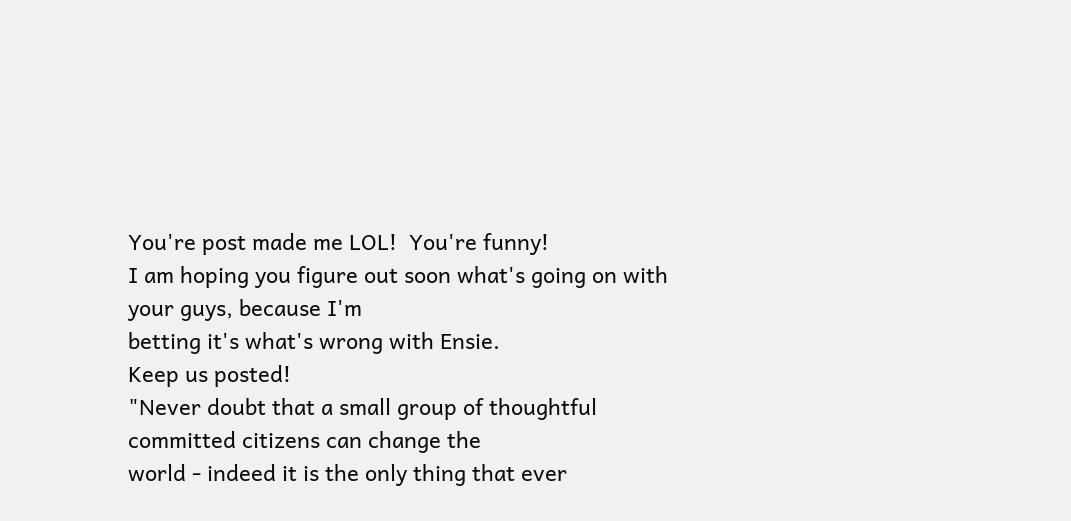You're post made me LOL!  You're funny!
I am hoping you figure out soon what's going on with your guys, because I'm
betting it's what's wrong with Ensie.
Keep us posted!
"Never doubt that a small group of thoughtful committed citizens can change the
world - indeed it is the only thing that ever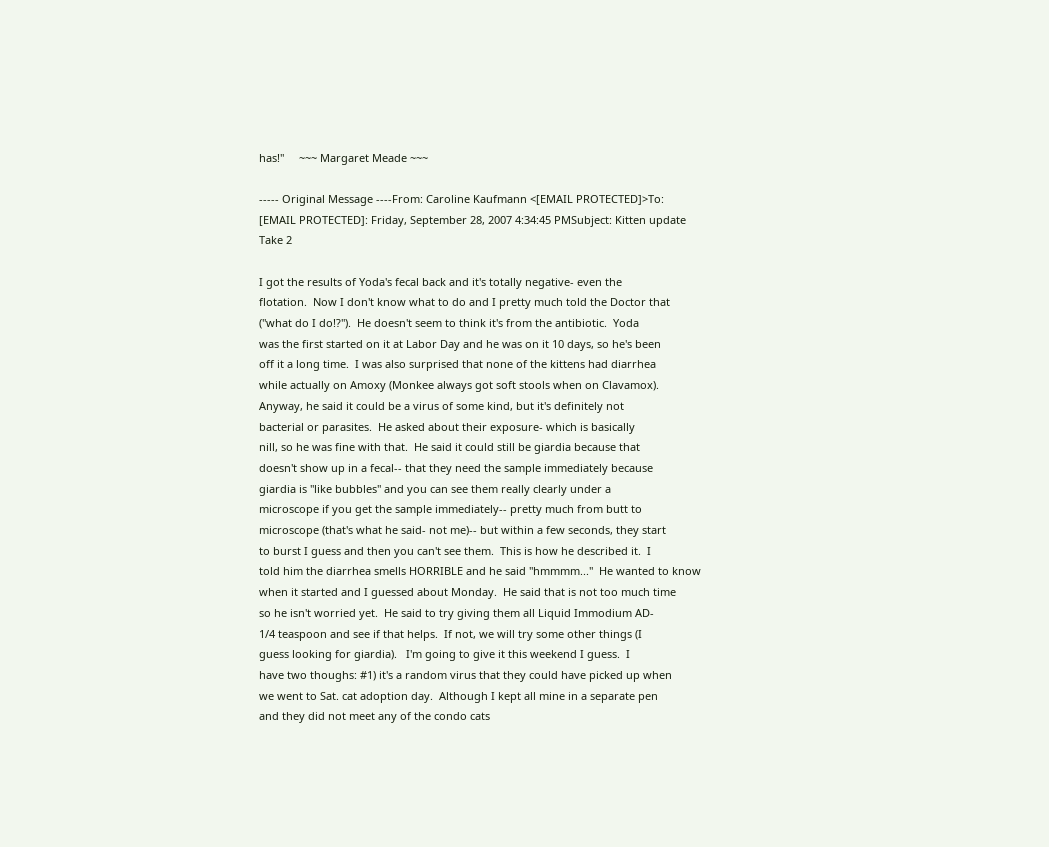has!"     ~~~ Margaret Meade ~~~

----- Original Message ----From: Caroline Kaufmann <[EMAIL PROTECTED]>To:
[EMAIL PROTECTED]: Friday, September 28, 2007 4:34:45 PMSubject: Kitten update
Take 2

I got the results of Yoda's fecal back and it's totally negative- even the
flotation.  Now I don't know what to do and I pretty much told the Doctor that
("what do I do!?").  He doesn't seem to think it's from the antibiotic.  Yoda
was the first started on it at Labor Day and he was on it 10 days, so he's been
off it a long time.  I was also surprised that none of the kittens had diarrhea
while actually on Amoxy (Monkee always got soft stools when on Clavamox).
Anyway, he said it could be a virus of some kind, but it's definitely not
bacterial or parasites.  He asked about their exposure- which is basically
nill, so he was fine with that.  He said it could still be giardia because that
doesn't show up in a fecal-- that they need the sample immediately because
giardia is "like bubbles" and you can see them really clearly under a
microscope if you get the sample immediately-- pretty much from butt to
microscope (that's what he said- not me)-- but within a few seconds, they start
to burst I guess and then you can't see them.  This is how he described it.  I
told him the diarrhea smells HORRIBLE and he said "hmmmm..."  He wanted to know
when it started and I guessed about Monday.  He said that is not too much time
so he isn't worried yet.  He said to try giving them all Liquid Immodium AD-
1/4 teaspoon and see if that helps.  If not, we will try some other things (I
guess looking for giardia).   I'm going to give it this weekend I guess.  I
have two thoughs: #1) it's a random virus that they could have picked up when
we went to Sat. cat adoption day.  Although I kept all mine in a separate pen
and they did not meet any of the condo cats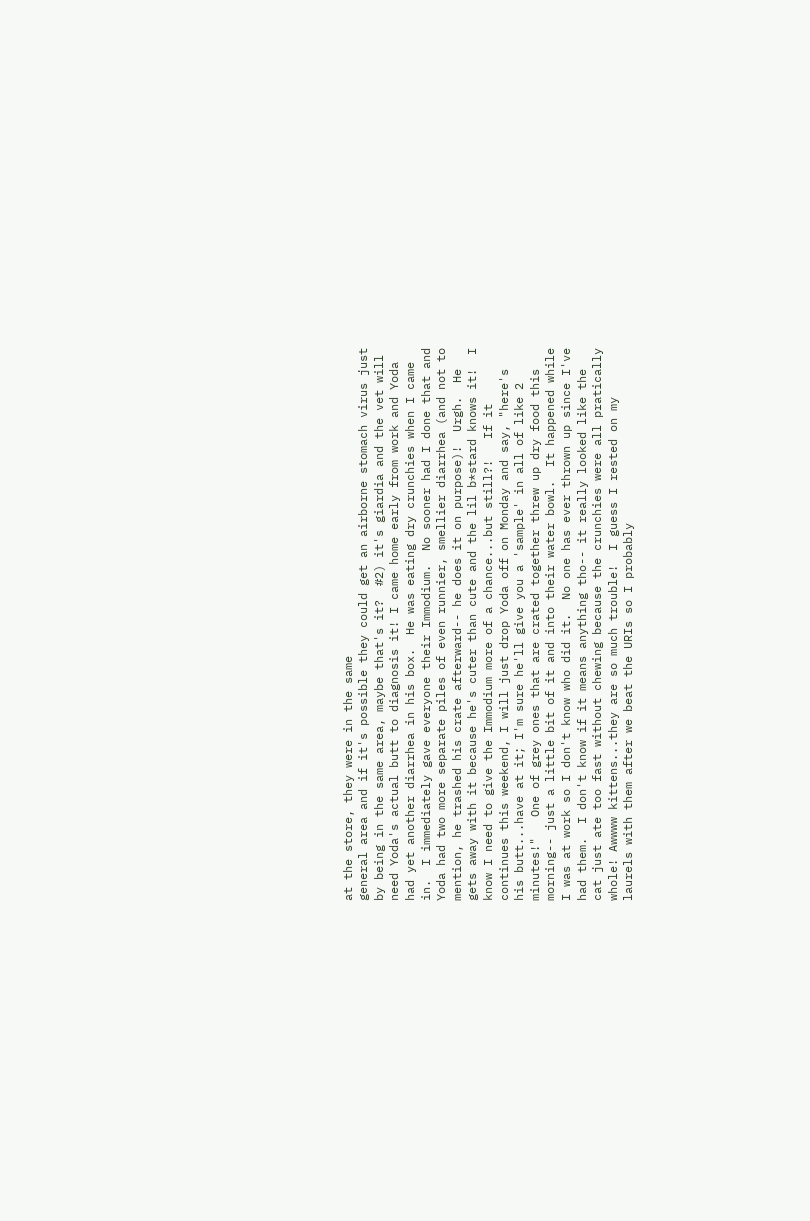at the store, they were in the same
general area and if it's possible they could get an airborne stomach virus just
by being in the same area, maybe that's it?  #2) it's giardia and the vet will
need Yoda's actual butt to diagnosis it! I came home early from work and Yoda
had yet another diarrhea in his box.  He was eating dry crunchies when I came
in.  I immediately gave everyone their Immodium.  No sooner had I done that and
Yoda had two more separate piles of even runnier, smellier diarrhea (and not to
mention, he trashed his crate afterward-- he does it on purpose)!  Urgh.  He
gets away with it because he's cuter than cute and the lil b*stard knows it!  I
know I need to give the Immodium more of a chance...but still?!   If it
continues this weekend, I will just drop Yoda off on Monday and say, "here's
his butt...have at it; I'm sure he'll give you a 'sample' in all of like 2
minutes!"   One of grey ones that are crated together threw up dry food this
morning-- just a little bit of it and into their water bowl.  It happened while
I was at work so I don't know who did it.  No one has ever thrown up since I've
had them.  I don't know if it means anything tho-- it really looked like the
cat just ate too fast without chewing because the crunchies were all pratically
whole! Awwww kittens...they are so much trouble!  I guess I rested on my
laurels with them after we beat the URIs so I probably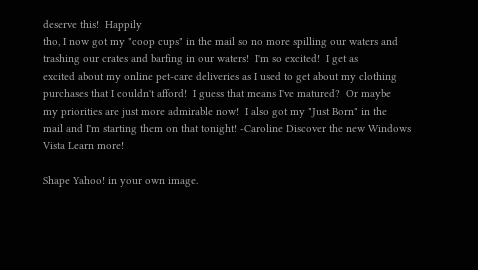deserve this!  Happily
tho, I now got my "coop cups" in the mail so no more spilling our waters and
trashing our crates and barfing in our waters!  I'm so excited!  I get as
excited about my online pet-care deliveries as I used to get about my clothing
purchases that I couldn't afford!  I guess that means I've matured?  Or maybe
my priorities are just more admirable now!  I also got my "Just Born" in the
mail and I'm starting them on that tonight! -Caroline Discover the new Windows
Vista Learn more!

Shape Yahoo! in your own image.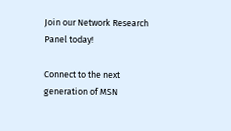Join our Network Research Panel today!

Connect to the next generation of MSN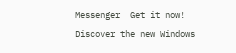Messenger  Get it now!
Discover the new Windows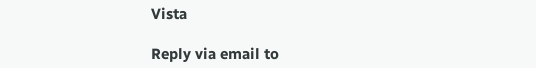Vista

Reply via email to